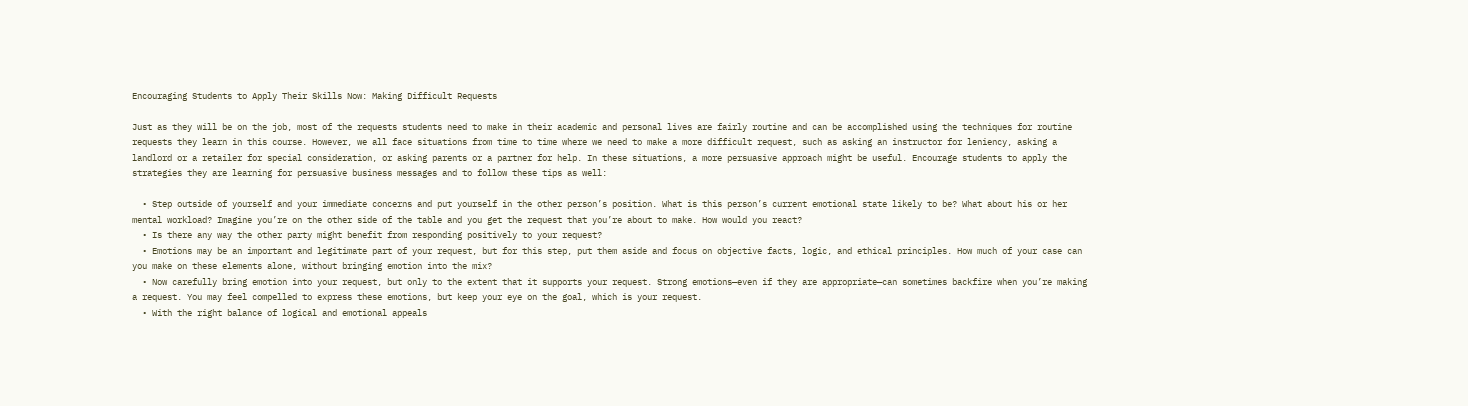Encouraging Students to Apply Their Skills Now: Making Difficult Requests

Just as they will be on the job, most of the requests students need to make in their academic and personal lives are fairly routine and can be accomplished using the techniques for routine requests they learn in this course. However, we all face situations from time to time where we need to make a more difficult request, such as asking an instructor for leniency, asking a landlord or a retailer for special consideration, or asking parents or a partner for help. In these situations, a more persuasive approach might be useful. Encourage students to apply the strategies they are learning for persuasive business messages and to follow these tips as well:

  • Step outside of yourself and your immediate concerns and put yourself in the other person’s position. What is this person’s current emotional state likely to be? What about his or her mental workload? Imagine you’re on the other side of the table and you get the request that you’re about to make. How would you react?
  • Is there any way the other party might benefit from responding positively to your request?
  • Emotions may be an important and legitimate part of your request, but for this step, put them aside and focus on objective facts, logic, and ethical principles. How much of your case can you make on these elements alone, without bringing emotion into the mix?
  • Now carefully bring emotion into your request, but only to the extent that it supports your request. Strong emotions—even if they are appropriate—can sometimes backfire when you’re making a request. You may feel compelled to express these emotions, but keep your eye on the goal, which is your request.
  • With the right balance of logical and emotional appeals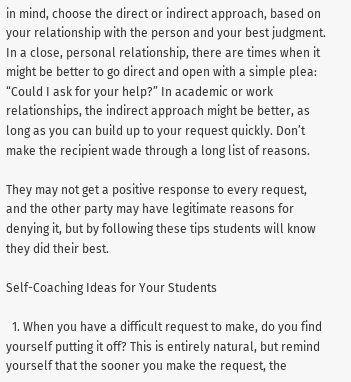in mind, choose the direct or indirect approach, based on your relationship with the person and your best judgment. In a close, personal relationship, there are times when it might be better to go direct and open with a simple plea: “Could I ask for your help?” In academic or work relationships, the indirect approach might be better, as long as you can build up to your request quickly. Don’t make the recipient wade through a long list of reasons.

They may not get a positive response to every request, and the other party may have legitimate reasons for denying it, but by following these tips students will know they did their best.

Self-Coaching Ideas for Your Students

  1. When you have a difficult request to make, do you find yourself putting it off? This is entirely natural, but remind yourself that the sooner you make the request, the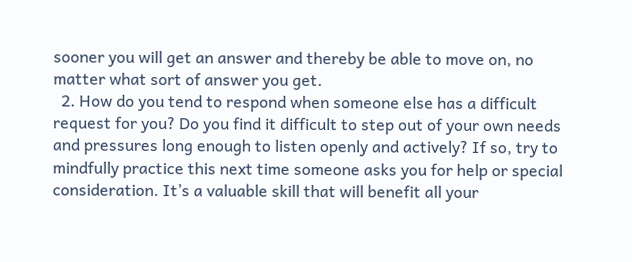sooner you will get an answer and thereby be able to move on, no matter what sort of answer you get.
  2. How do you tend to respond when someone else has a difficult request for you? Do you find it difficult to step out of your own needs and pressures long enough to listen openly and actively? If so, try to mindfully practice this next time someone asks you for help or special consideration. It’s a valuable skill that will benefit all your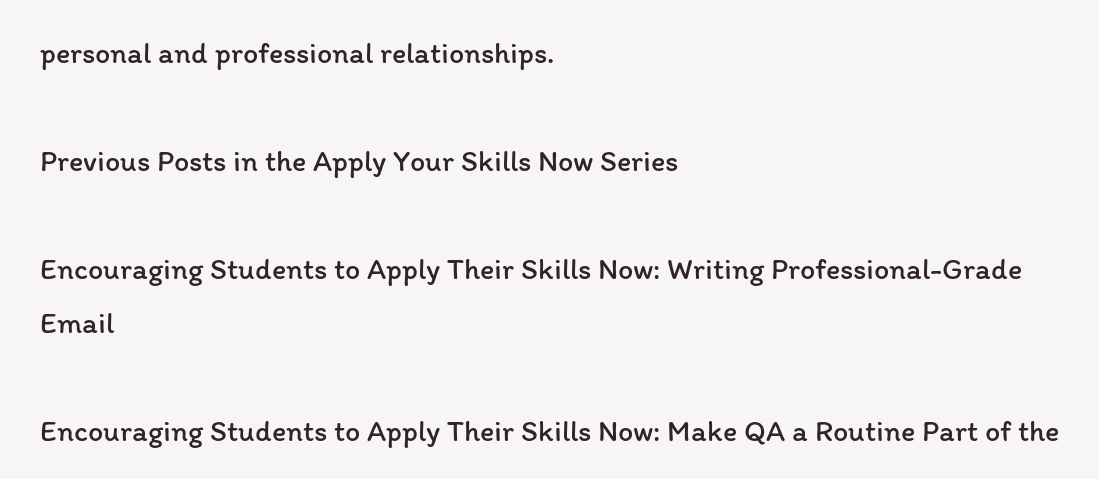personal and professional relationships.

Previous Posts in the Apply Your Skills Now Series

Encouraging Students to Apply Their Skills Now: Writing Professional-Grade Email

Encouraging Students to Apply Their Skills Now: Make QA a Routine Part of the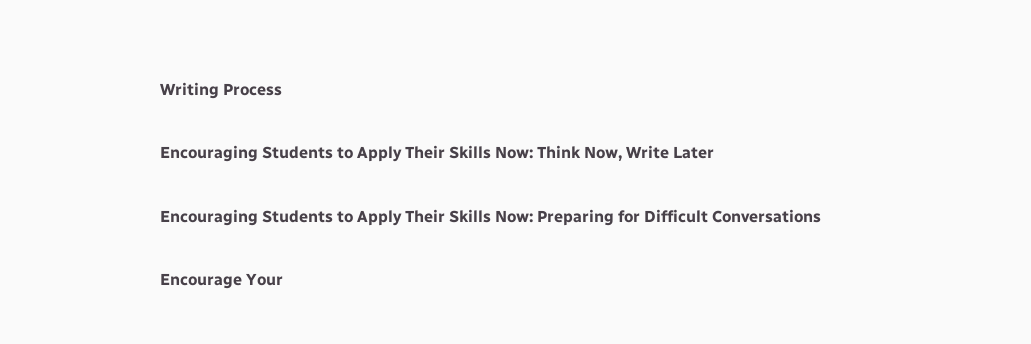Writing Process

Encouraging Students to Apply Their Skills Now: Think Now, Write Later

Encouraging Students to Apply Their Skills Now: Preparing for Difficult Conversations

Encourage Your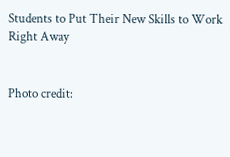Students to Put Their New Skills to Work Right Away


Photo credit: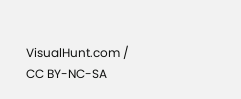VisualHunt.com / CC BY-NC-SA